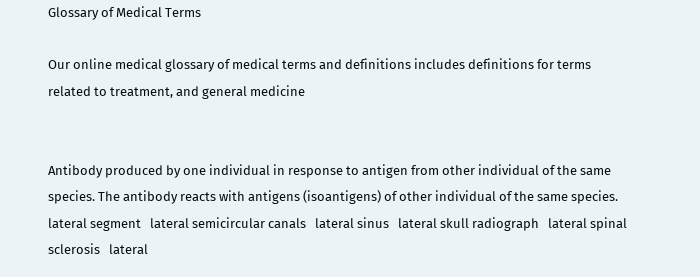Glossary of Medical Terms

Our online medical glossary of medical terms and definitions includes definitions for terms related to treatment, and general medicine


Antibody produced by one individual in response to antigen from other individual of the same species. The antibody reacts with antigens (isoantigens) of other individual of the same species.
lateral segment   lateral semicircular canals   lateral sinus   lateral skull radiograph   lateral spinal sclerosis   lateral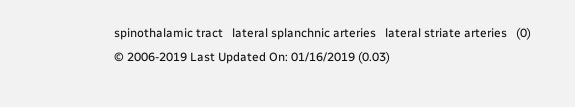spinothalamic tract   lateral splanchnic arteries   lateral striate arteries   (0)
© 2006-2019 Last Updated On: 01/16/2019 (0.03)